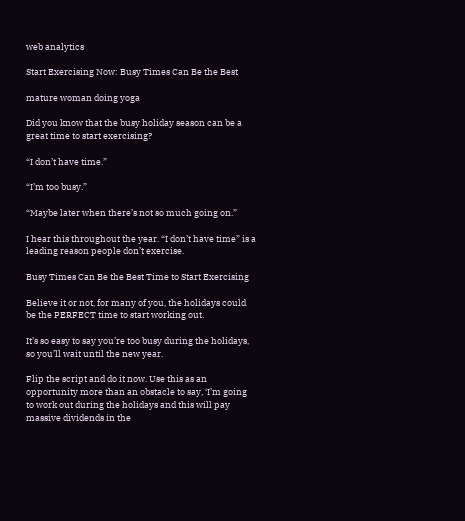web analytics

Start Exercising Now: Busy Times Can Be the Best

mature woman doing yoga

Did you know that the busy holiday season can be a great time to start exercising?

“I don’t have time.”

“I’m too busy.”

“Maybe later when there’s not so much going on.”

I hear this throughout the year. “I don’t have time” is a leading reason people don’t exercise.

Busy Times Can Be the Best Time to Start Exercising

Believe it or not, for many of you, the holidays could be the PERFECT time to start working out.

It’s so easy to say you’re too busy during the holidays, so you’ll wait until the new year.

Flip the script and do it now. Use this as an opportunity more than an obstacle to say, ‘I’m going to work out during the holidays and this will pay massive dividends in the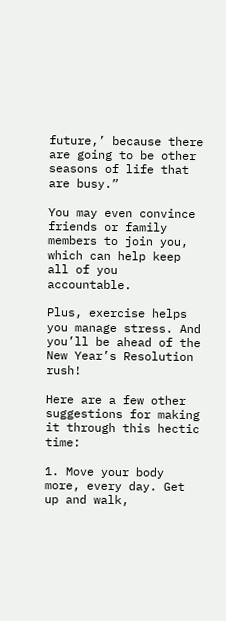future,’ because there are going to be other seasons of life that are busy.”

You may even convince friends or family members to join you, which can help keep all of you accountable.

Plus, exercise helps you manage stress. And you’ll be ahead of the New Year’s Resolution rush!

Here are a few other suggestions for making it through this hectic time:

1. Move your body more, every day. Get up and walk,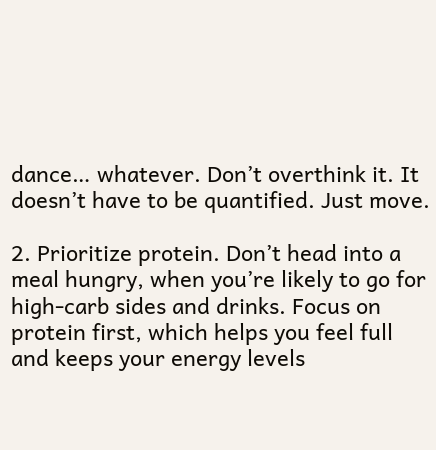dance… whatever. Don’t overthink it. It doesn’t have to be quantified. Just move.

2. Prioritize protein. Don’t head into a meal hungry, when you’re likely to go for high-carb sides and drinks. Focus on protein first, which helps you feel full and keeps your energy levels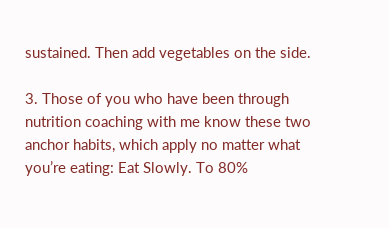sustained. Then add vegetables on the side.

3. Those of you who have been through nutrition coaching with me know these two anchor habits, which apply no matter what you’re eating: Eat Slowly. To 80%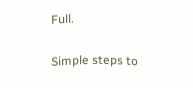Full.

Simple steps to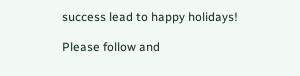success lead to happy holidays!

Please follow and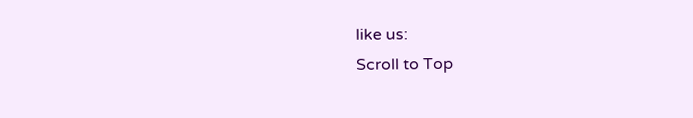like us:
Scroll to Top